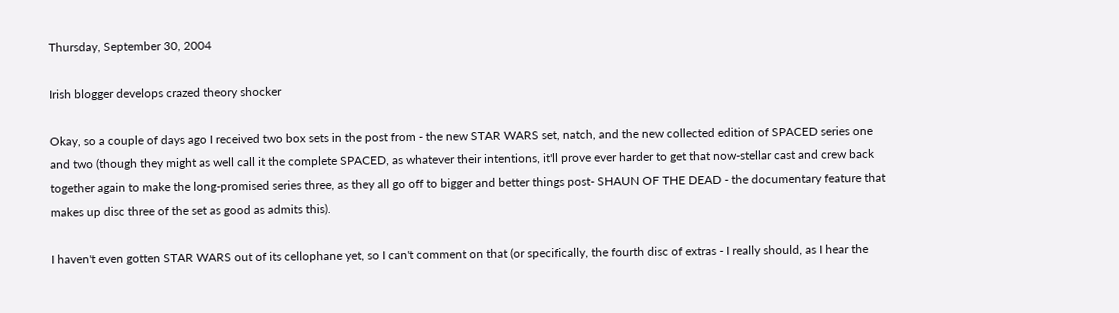Thursday, September 30, 2004

Irish blogger develops crazed theory shocker

Okay, so a couple of days ago I received two box sets in the post from - the new STAR WARS set, natch, and the new collected edition of SPACED series one and two (though they might as well call it the complete SPACED, as whatever their intentions, it'll prove ever harder to get that now-stellar cast and crew back together again to make the long-promised series three, as they all go off to bigger and better things post- SHAUN OF THE DEAD - the documentary feature that makes up disc three of the set as good as admits this).

I haven't even gotten STAR WARS out of its cellophane yet, so I can't comment on that (or specifically, the fourth disc of extras - I really should, as I hear the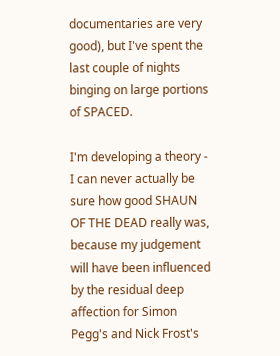documentaries are very good), but I've spent the last couple of nights binging on large portions of SPACED.

I'm developing a theory - I can never actually be sure how good SHAUN OF THE DEAD really was, because my judgement will have been influenced by the residual deep affection for Simon Pegg's and Nick Frost's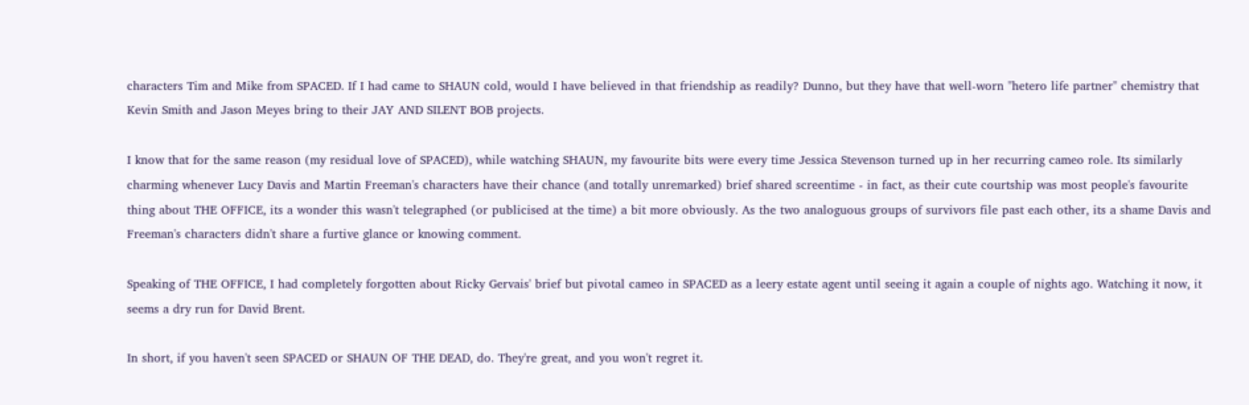characters Tim and Mike from SPACED. If I had came to SHAUN cold, would I have believed in that friendship as readily? Dunno, but they have that well-worn "hetero life partner" chemistry that Kevin Smith and Jason Meyes bring to their JAY AND SILENT BOB projects.

I know that for the same reason (my residual love of SPACED), while watching SHAUN, my favourite bits were every time Jessica Stevenson turned up in her recurring cameo role. Its similarly charming whenever Lucy Davis and Martin Freeman's characters have their chance (and totally unremarked) brief shared screentime - in fact, as their cute courtship was most people's favourite thing about THE OFFICE, its a wonder this wasn't telegraphed (or publicised at the time) a bit more obviously. As the two analoguous groups of survivors file past each other, its a shame Davis and Freeman's characters didn't share a furtive glance or knowing comment.

Speaking of THE OFFICE, I had completely forgotten about Ricky Gervais' brief but pivotal cameo in SPACED as a leery estate agent until seeing it again a couple of nights ago. Watching it now, it seems a dry run for David Brent.

In short, if you haven't seen SPACED or SHAUN OF THE DEAD, do. They're great, and you won't regret it.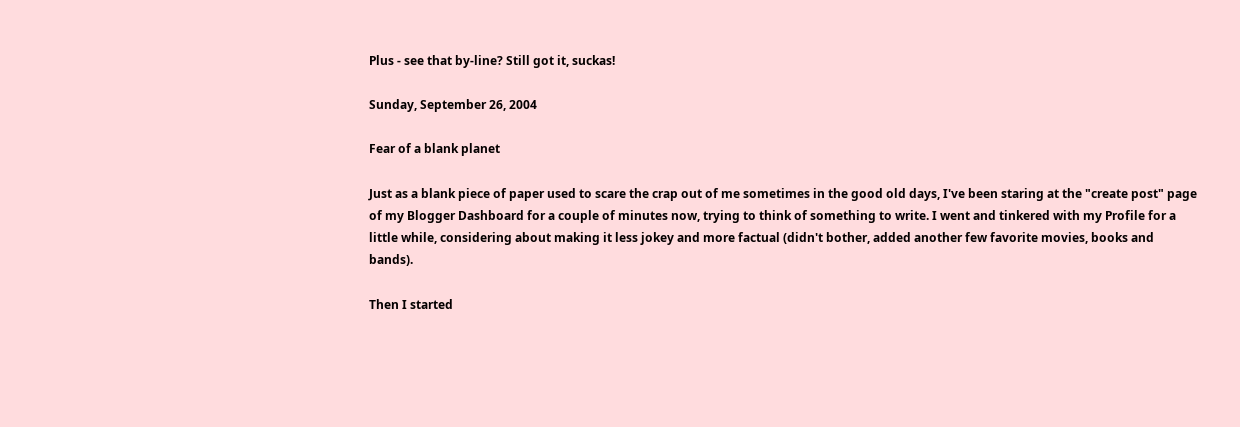Plus - see that by-line? Still got it, suckas!

Sunday, September 26, 2004

Fear of a blank planet

Just as a blank piece of paper used to scare the crap out of me sometimes in the good old days, I've been staring at the "create post" page of my Blogger Dashboard for a couple of minutes now, trying to think of something to write. I went and tinkered with my Profile for a little while, considering about making it less jokey and more factual (didn't bother, added another few favorite movies, books and bands).

Then I started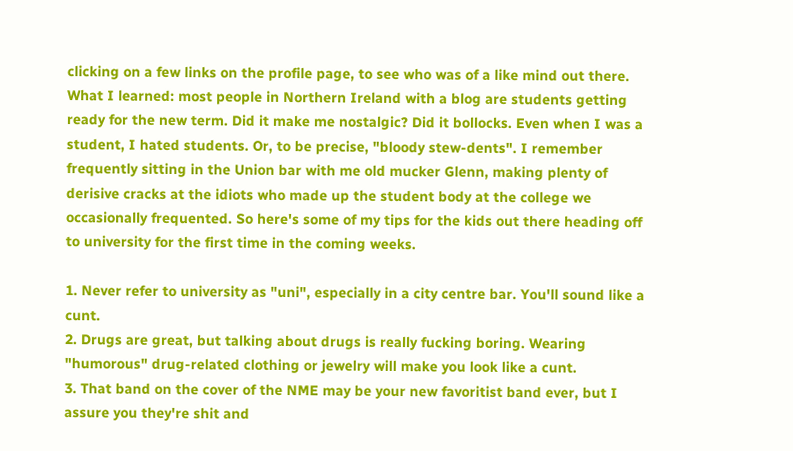clicking on a few links on the profile page, to see who was of a like mind out there. What I learned: most people in Northern Ireland with a blog are students getting ready for the new term. Did it make me nostalgic? Did it bollocks. Even when I was a student, I hated students. Or, to be precise, "bloody stew-dents". I remember frequently sitting in the Union bar with me old mucker Glenn, making plenty of derisive cracks at the idiots who made up the student body at the college we occasionally frequented. So here's some of my tips for the kids out there heading off to university for the first time in the coming weeks.

1. Never refer to university as "uni", especially in a city centre bar. You'll sound like a cunt.
2. Drugs are great, but talking about drugs is really fucking boring. Wearing "humorous" drug-related clothing or jewelry will make you look like a cunt.
3. That band on the cover of the NME may be your new favoritist band ever, but I assure you they're shit and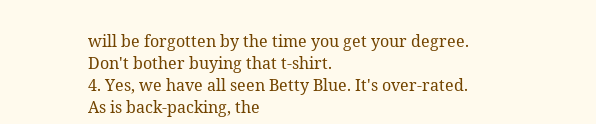will be forgotten by the time you get your degree. Don't bother buying that t-shirt.
4. Yes, we have all seen Betty Blue. It's over-rated. As is back-packing, the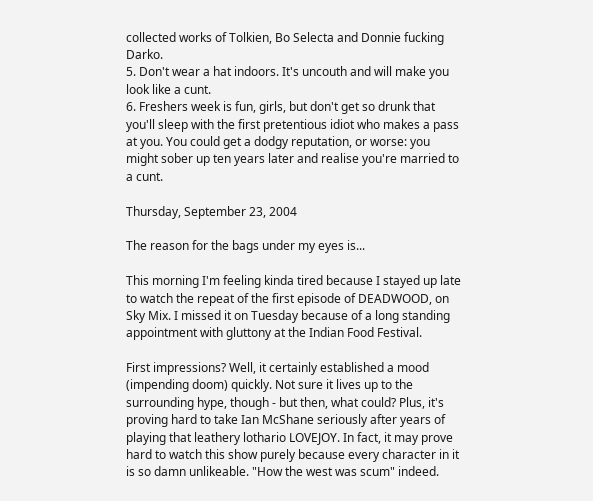collected works of Tolkien, Bo Selecta and Donnie fucking Darko.
5. Don't wear a hat indoors. It's uncouth and will make you look like a cunt.
6. Freshers week is fun, girls, but don't get so drunk that you'll sleep with the first pretentious idiot who makes a pass at you. You could get a dodgy reputation, or worse: you might sober up ten years later and realise you're married to a cunt.

Thursday, September 23, 2004

The reason for the bags under my eyes is...

This morning I'm feeling kinda tired because I stayed up late to watch the repeat of the first episode of DEADWOOD, on Sky Mix. I missed it on Tuesday because of a long standing appointment with gluttony at the Indian Food Festival.

First impressions? Well, it certainly established a mood (impending doom) quickly. Not sure it lives up to the surrounding hype, though - but then, what could? Plus, it's proving hard to take Ian McShane seriously after years of playing that leathery lothario LOVEJOY. In fact, it may prove hard to watch this show purely because every character in it is so damn unlikeable. "How the west was scum" indeed.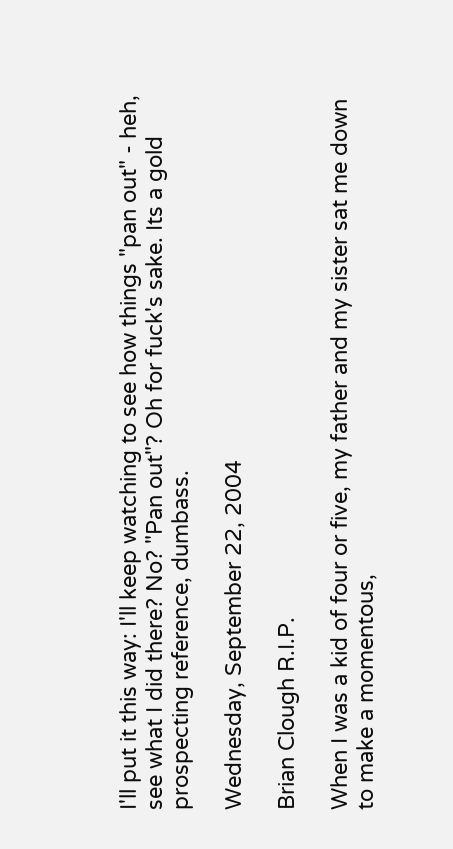I'll put it this way: I'll keep watching to see how things "pan out" - heh, see what I did there? No? "Pan out"? Oh for fuck's sake. Its a gold prospecting reference, dumbass.

Wednesday, September 22, 2004

Brian Clough R.I.P.

When I was a kid of four or five, my father and my sister sat me down to make a momentous,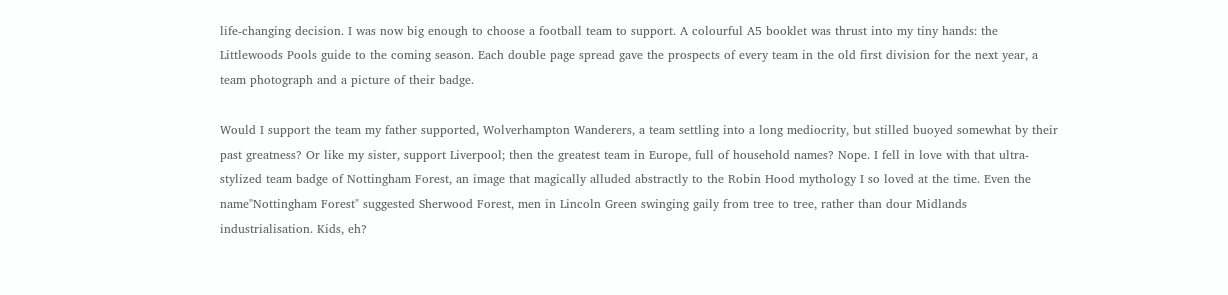life-changing decision. I was now big enough to choose a football team to support. A colourful A5 booklet was thrust into my tiny hands: the Littlewoods Pools guide to the coming season. Each double page spread gave the prospects of every team in the old first division for the next year, a team photograph and a picture of their badge.

Would I support the team my father supported, Wolverhampton Wanderers, a team settling into a long mediocrity, but stilled buoyed somewhat by their past greatness? Or like my sister, support Liverpool; then the greatest team in Europe, full of household names? Nope. I fell in love with that ultra-stylized team badge of Nottingham Forest, an image that magically alluded abstractly to the Robin Hood mythology I so loved at the time. Even the name"Nottingham Forest" suggested Sherwood Forest, men in Lincoln Green swinging gaily from tree to tree, rather than dour Midlands industrialisation. Kids, eh?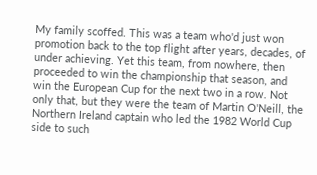My family scoffed. This was a team who'd just won promotion back to the top flight after years, decades, of under achieving. Yet this team, from nowhere, then proceeded to win the championship that season, and win the European Cup for the next two in a row. Not only that, but they were the team of Martin O'Neill, the Northern Ireland captain who led the 1982 World Cup side to such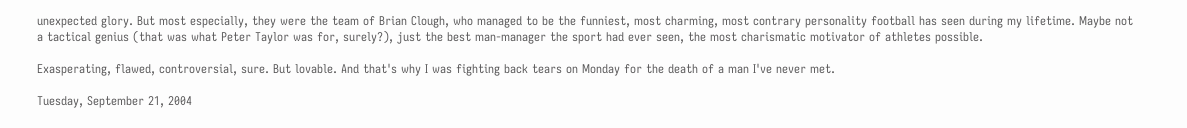unexpected glory. But most especially, they were the team of Brian Clough, who managed to be the funniest, most charming, most contrary personality football has seen during my lifetime. Maybe not a tactical genius (that was what Peter Taylor was for, surely?), just the best man-manager the sport had ever seen, the most charismatic motivator of athletes possible.

Exasperating, flawed, controversial, sure. But lovable. And that's why I was fighting back tears on Monday for the death of a man I've never met.

Tuesday, September 21, 2004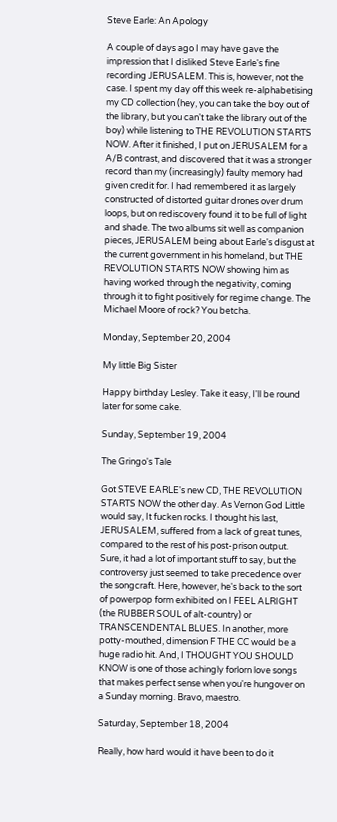Steve Earle: An Apology

A couple of days ago I may have gave the impression that I disliked Steve Earle's fine recording JERUSALEM. This is, however, not the case. I spent my day off this week re-alphabetising my CD collection (hey, you can take the boy out of the library, but you can't take the library out of the boy) while listening to THE REVOLUTION STARTS NOW. After it finished, I put on JERUSALEM for a A/B contrast, and discovered that it was a stronger record than my (increasingly) faulty memory had given credit for. I had remembered it as largely constructed of distorted guitar drones over drum loops, but on rediscovery found it to be full of light and shade. The two albums sit well as companion pieces, JERUSALEM being about Earle's disgust at the current government in his homeland, but THE REVOLUTION STARTS NOW showing him as having worked through the negativity, coming through it to fight positively for regime change. The Michael Moore of rock? You betcha.

Monday, September 20, 2004

My little Big Sister

Happy birthday Lesley. Take it easy, I'll be round later for some cake.

Sunday, September 19, 2004

The Gringo's Tale

Got STEVE EARLE's new CD, THE REVOLUTION STARTS NOW the other day. As Vernon God Little would say, It fucken rocks. I thought his last, JERUSALEM, suffered from a lack of great tunes, compared to the rest of his post-prison output. Sure, it had a lot of important stuff to say, but the controversy just seemed to take precedence over the songcraft. Here, however, he's back to the sort of powerpop form exhibited on I FEEL ALRIGHT (the RUBBER SOUL of alt-country) or TRANSCENDENTAL BLUES. In another, more potty-mouthed, dimension F THE CC would be a huge radio hit. And, I THOUGHT YOU SHOULD KNOW is one of those achingly forlorn love songs that makes perfect sense when you're hungover on a Sunday morning. Bravo, maestro.

Saturday, September 18, 2004

Really, how hard would it have been to do it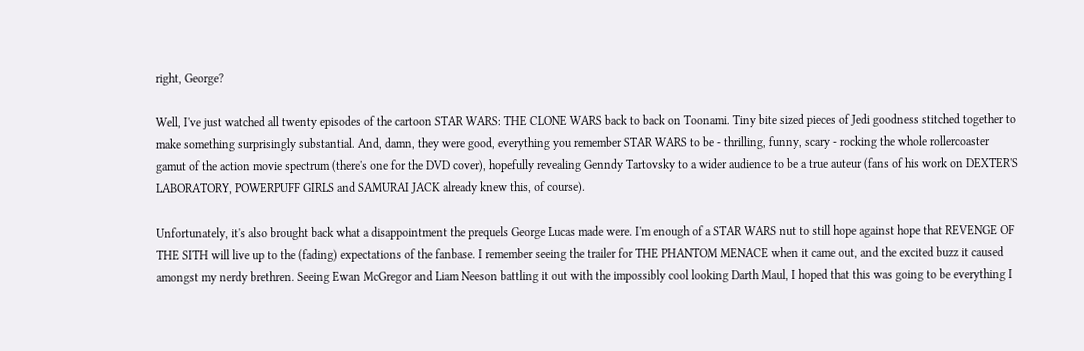right, George?

Well, I've just watched all twenty episodes of the cartoon STAR WARS: THE CLONE WARS back to back on Toonami. Tiny bite sized pieces of Jedi goodness stitched together to make something surprisingly substantial. And, damn, they were good, everything you remember STAR WARS to be - thrilling, funny, scary - rocking the whole rollercoaster gamut of the action movie spectrum (there's one for the DVD cover), hopefully revealing Genndy Tartovsky to a wider audience to be a true auteur (fans of his work on DEXTER'S LABORATORY, POWERPUFF GIRLS and SAMURAI JACK already knew this, of course).

Unfortunately, it's also brought back what a disappointment the prequels George Lucas made were. I'm enough of a STAR WARS nut to still hope against hope that REVENGE OF THE SITH will live up to the (fading) expectations of the fanbase. I remember seeing the trailer for THE PHANTOM MENACE when it came out, and the excited buzz it caused amongst my nerdy brethren. Seeing Ewan McGregor and Liam Neeson battling it out with the impossibly cool looking Darth Maul, I hoped that this was going to be everything I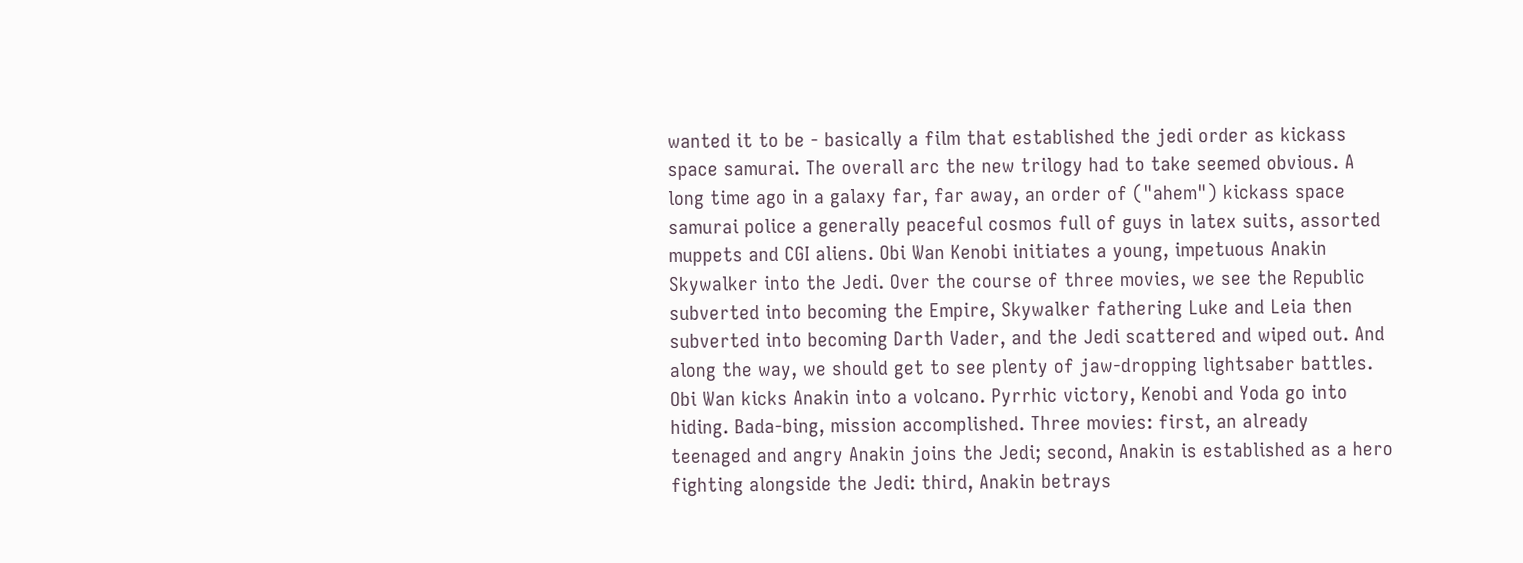wanted it to be - basically a film that established the jedi order as kickass space samurai. The overall arc the new trilogy had to take seemed obvious. A long time ago in a galaxy far, far away, an order of ("ahem") kickass space samurai police a generally peaceful cosmos full of guys in latex suits, assorted muppets and CGI aliens. Obi Wan Kenobi initiates a young, impetuous Anakin Skywalker into the Jedi. Over the course of three movies, we see the Republic subverted into becoming the Empire, Skywalker fathering Luke and Leia then subverted into becoming Darth Vader, and the Jedi scattered and wiped out. And along the way, we should get to see plenty of jaw-dropping lightsaber battles. Obi Wan kicks Anakin into a volcano. Pyrrhic victory, Kenobi and Yoda go into hiding. Bada-bing, mission accomplished. Three movies: first, an already teenaged and angry Anakin joins the Jedi; second, Anakin is established as a hero fighting alongside the Jedi: third, Anakin betrays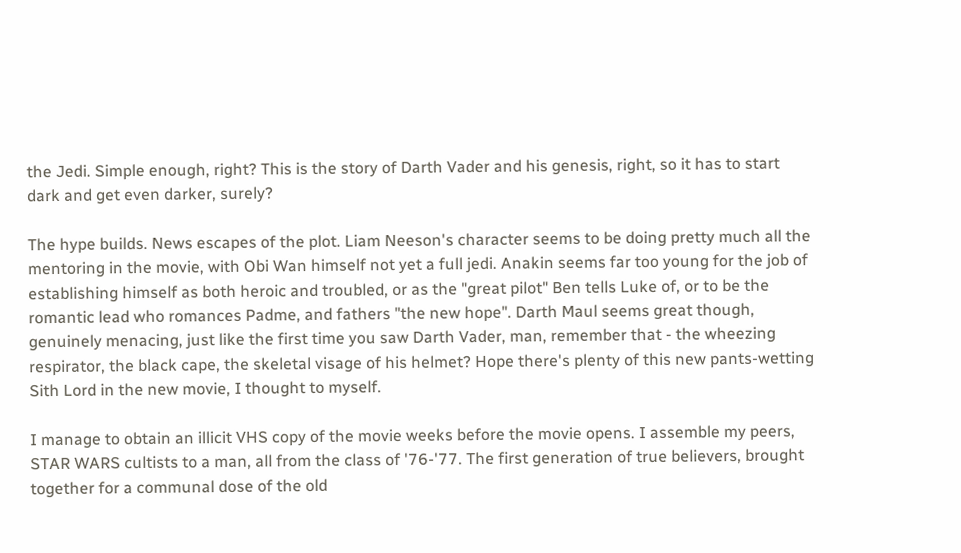the Jedi. Simple enough, right? This is the story of Darth Vader and his genesis, right, so it has to start dark and get even darker, surely?

The hype builds. News escapes of the plot. Liam Neeson's character seems to be doing pretty much all the mentoring in the movie, with Obi Wan himself not yet a full jedi. Anakin seems far too young for the job of establishing himself as both heroic and troubled, or as the "great pilot" Ben tells Luke of, or to be the romantic lead who romances Padme, and fathers "the new hope". Darth Maul seems great though, genuinely menacing, just like the first time you saw Darth Vader, man, remember that - the wheezing respirator, the black cape, the skeletal visage of his helmet? Hope there's plenty of this new pants-wetting Sith Lord in the new movie, I thought to myself.

I manage to obtain an illicit VHS copy of the movie weeks before the movie opens. I assemble my peers, STAR WARS cultists to a man, all from the class of '76-'77. The first generation of true believers, brought together for a communal dose of the old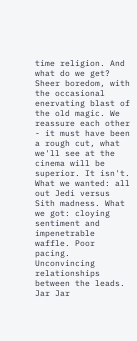time religion. And what do we get? Sheer boredom, with the occasional enervating blast of the old magic. We reassure each other - it must have been a rough cut, what we'll see at the cinema will be superior. It isn't. What we wanted: all out Jedi versus Sith madness. What we got: cloying sentiment and impenetrable waffle. Poor pacing. Unconvincing relationships between the leads. Jar Jar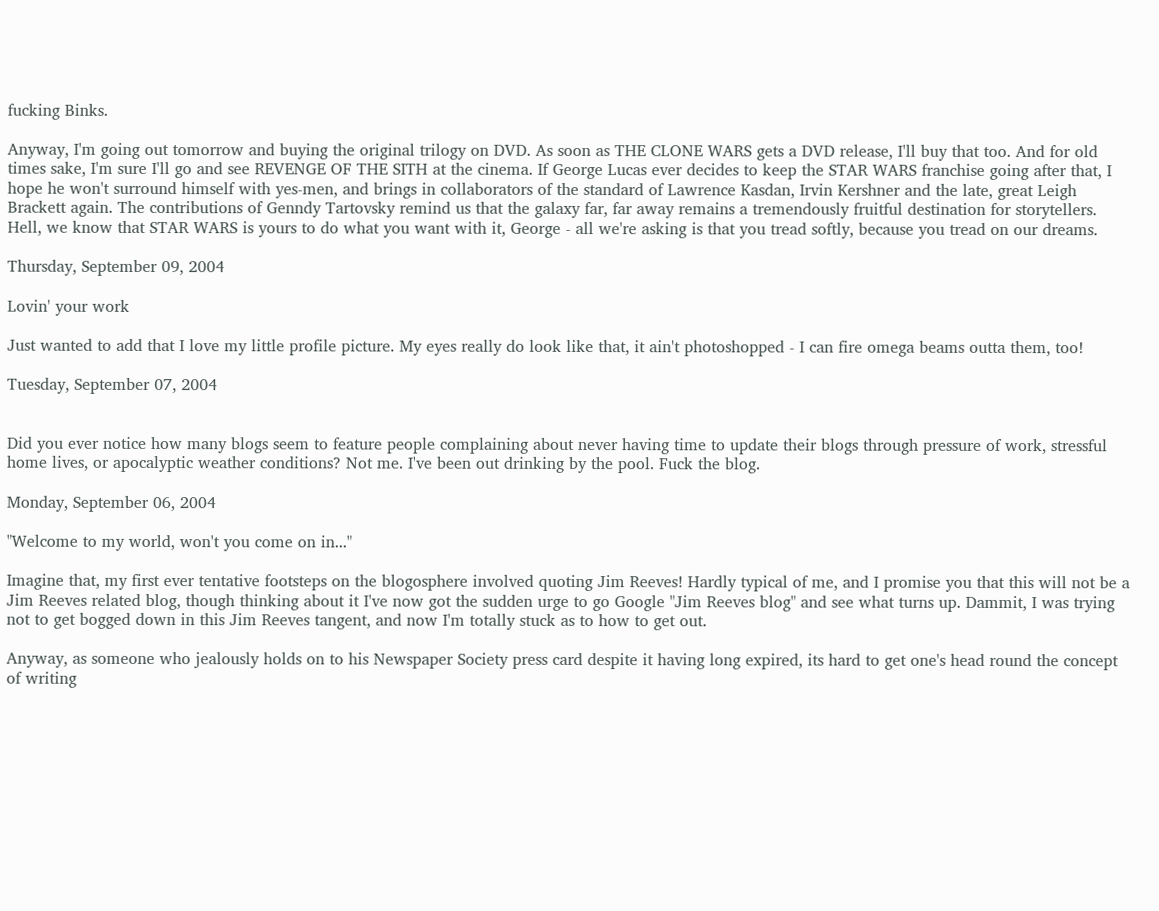fucking Binks.

Anyway, I'm going out tomorrow and buying the original trilogy on DVD. As soon as THE CLONE WARS gets a DVD release, I'll buy that too. And for old times sake, I'm sure I'll go and see REVENGE OF THE SITH at the cinema. If George Lucas ever decides to keep the STAR WARS franchise going after that, I hope he won't surround himself with yes-men, and brings in collaborators of the standard of Lawrence Kasdan, Irvin Kershner and the late, great Leigh Brackett again. The contributions of Genndy Tartovsky remind us that the galaxy far, far away remains a tremendously fruitful destination for storytellers. Hell, we know that STAR WARS is yours to do what you want with it, George - all we're asking is that you tread softly, because you tread on our dreams.

Thursday, September 09, 2004

Lovin' your work

Just wanted to add that I love my little profile picture. My eyes really do look like that, it ain't photoshopped - I can fire omega beams outta them, too!

Tuesday, September 07, 2004


Did you ever notice how many blogs seem to feature people complaining about never having time to update their blogs through pressure of work, stressful home lives, or apocalyptic weather conditions? Not me. I've been out drinking by the pool. Fuck the blog.

Monday, September 06, 2004

"Welcome to my world, won't you come on in..."

Imagine that, my first ever tentative footsteps on the blogosphere involved quoting Jim Reeves! Hardly typical of me, and I promise you that this will not be a Jim Reeves related blog, though thinking about it I've now got the sudden urge to go Google "Jim Reeves blog" and see what turns up. Dammit, I was trying not to get bogged down in this Jim Reeves tangent, and now I'm totally stuck as to how to get out.

Anyway, as someone who jealously holds on to his Newspaper Society press card despite it having long expired, its hard to get one's head round the concept of writing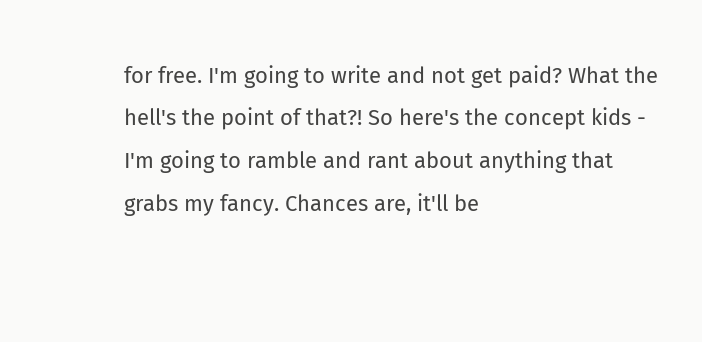for free. I'm going to write and not get paid? What the hell's the point of that?! So here's the concept kids - I'm going to ramble and rant about anything that grabs my fancy. Chances are, it'll be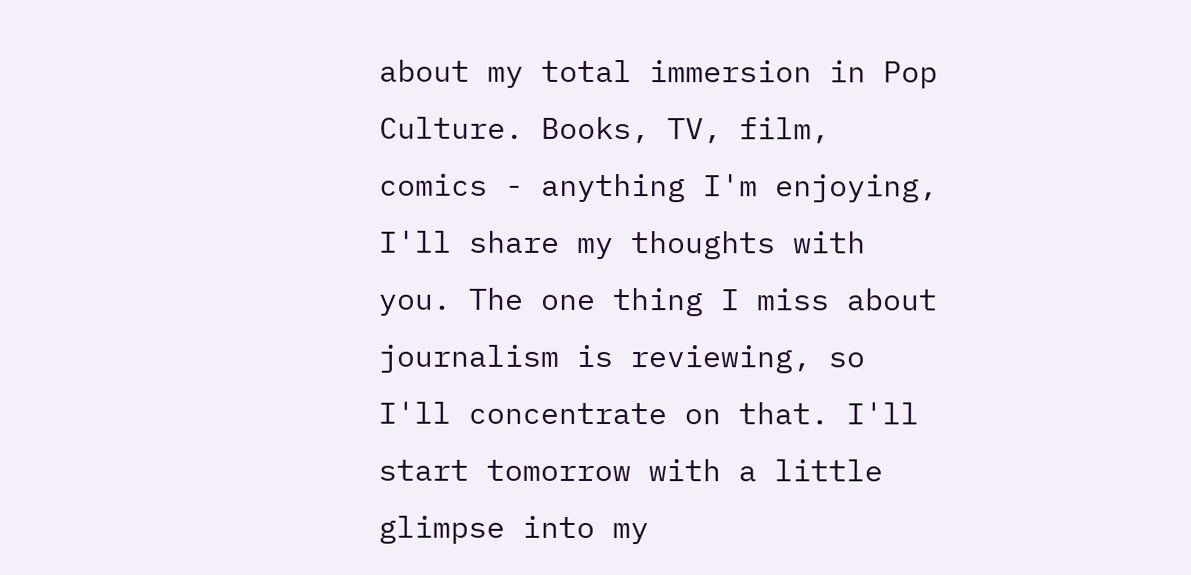about my total immersion in Pop Culture. Books, TV, film, comics - anything I'm enjoying, I'll share my thoughts with you. The one thing I miss about journalism is reviewing, so I'll concentrate on that. I'll start tomorrow with a little glimpse into my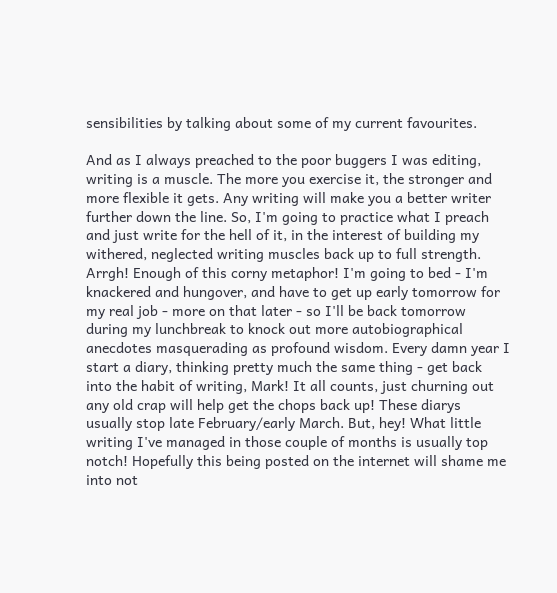sensibilities by talking about some of my current favourites.

And as I always preached to the poor buggers I was editing, writing is a muscle. The more you exercise it, the stronger and more flexible it gets. Any writing will make you a better writer further down the line. So, I'm going to practice what I preach and just write for the hell of it, in the interest of building my withered, neglected writing muscles back up to full strength. Arrgh! Enough of this corny metaphor! I'm going to bed - I'm knackered and hungover, and have to get up early tomorrow for my real job - more on that later - so I'll be back tomorrow during my lunchbreak to knock out more autobiographical anecdotes masquerading as profound wisdom. Every damn year I start a diary, thinking pretty much the same thing - get back into the habit of writing, Mark! It all counts, just churning out any old crap will help get the chops back up! These diarys usually stop late February/early March. But, hey! What little writing I've managed in those couple of months is usually top notch! Hopefully this being posted on the internet will shame me into not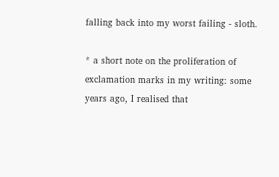falling back into my worst failing - sloth.

* a short note on the proliferation of exclamation marks in my writing: some years ago, I realised that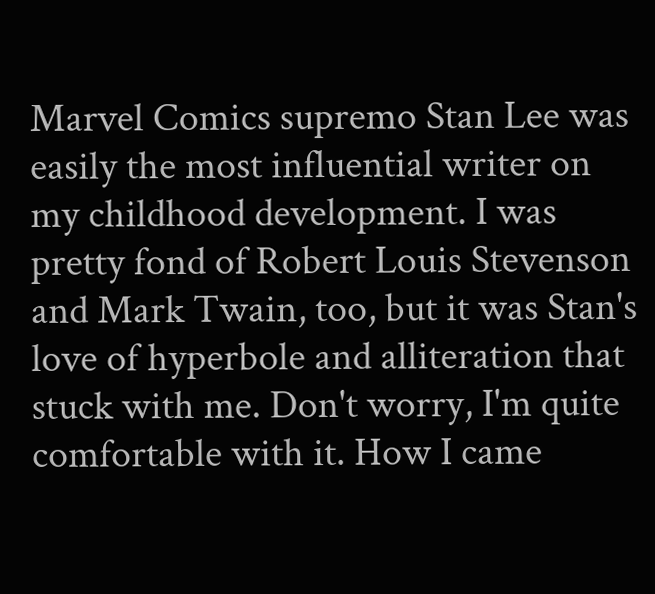Marvel Comics supremo Stan Lee was easily the most influential writer on my childhood development. I was pretty fond of Robert Louis Stevenson and Mark Twain, too, but it was Stan's love of hyperbole and alliteration that stuck with me. Don't worry, I'm quite comfortable with it. How I came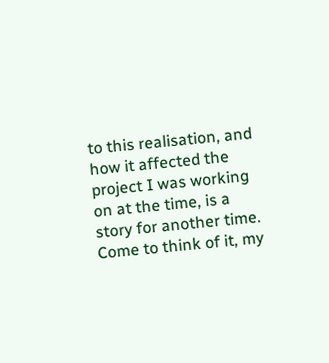to this realisation, and how it affected the project I was working on at the time, is a story for another time. Come to think of it, my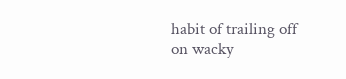habit of trailing off on wacky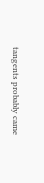tangents probably came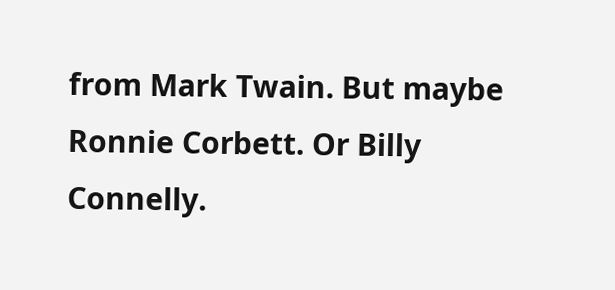from Mark Twain. But maybe Ronnie Corbett. Or Billy Connelly.